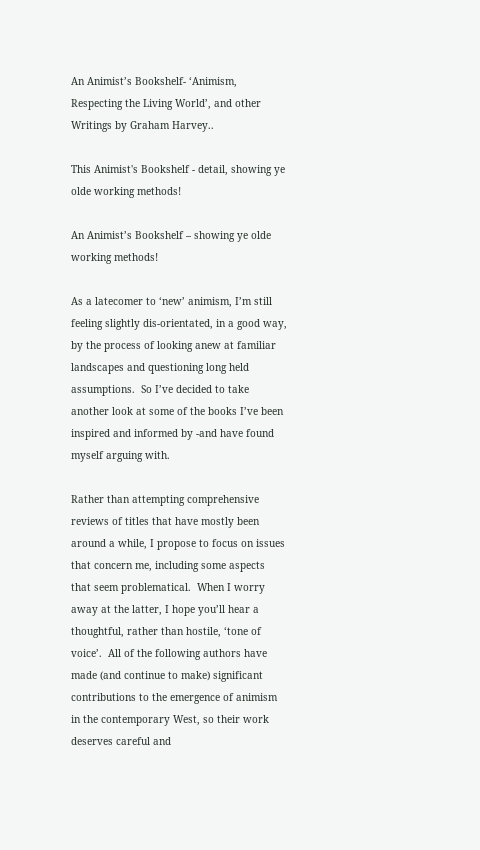An Animist’s Bookshelf- ‘Animism, Respecting the Living World’, and other Writings by Graham Harvey..

This Animist's Bookshelf - detail, showing ye olde working methods!

An Animist’s Bookshelf – showing ye olde working methods!

As a latecomer to ‘new’ animism, I’m still feeling slightly dis-orientated, in a good way, by the process of looking anew at familiar landscapes and questioning long held assumptions.  So I’ve decided to take another look at some of the books I’ve been inspired and informed by -and have found myself arguing with.

Rather than attempting comprehensive reviews of titles that have mostly been around a while, I propose to focus on issues that concern me, including some aspects that seem problematical.  When I worry away at the latter, I hope you’ll hear a thoughtful, rather than hostile, ‘tone of voice’.  All of the following authors have made (and continue to make) significant contributions to the emergence of animism in the contemporary West, so their work deserves careful and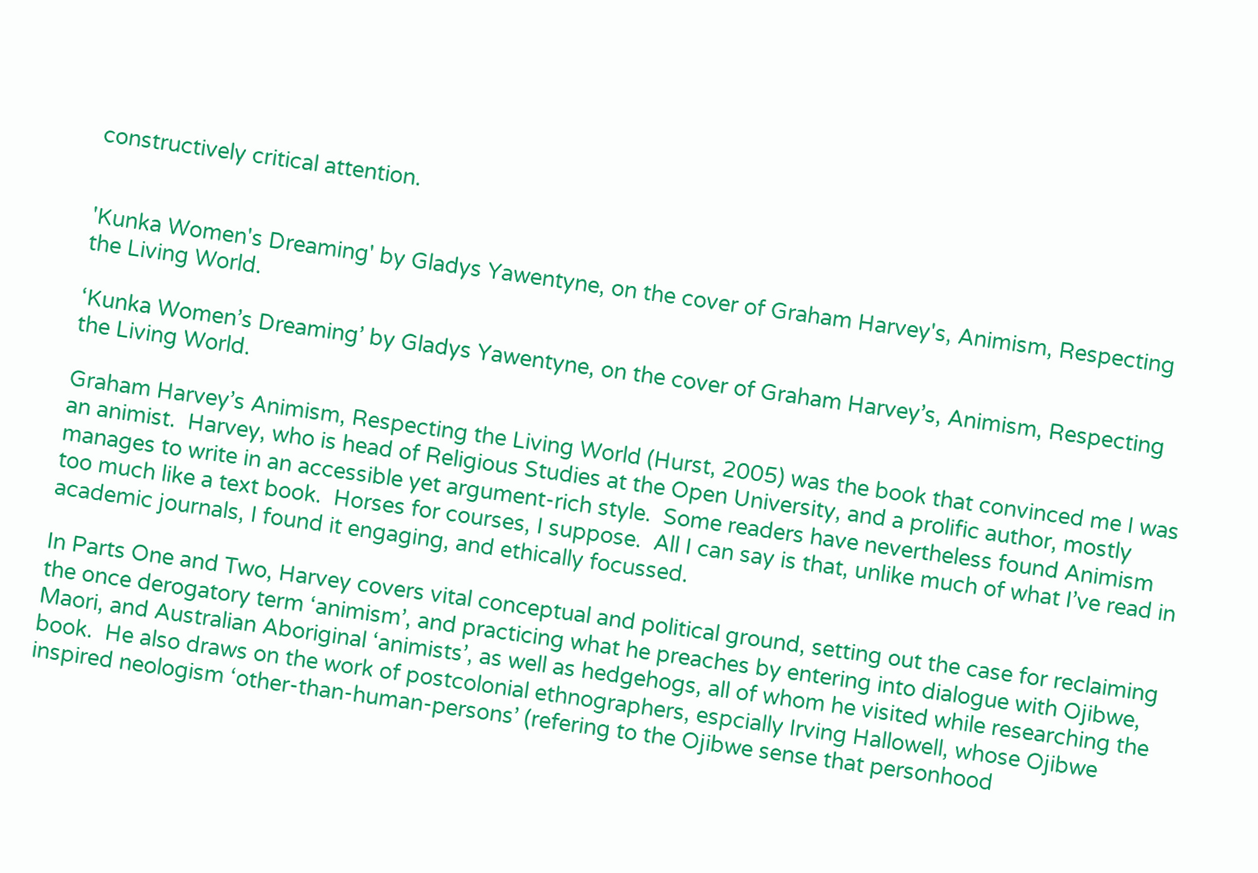constructively critical attention.


'Kunka Women's Dreaming' by Gladys Yawentyne, on the cover of Graham Harvey's, Animism, Respecting the Living World.

‘Kunka Women’s Dreaming’ by Gladys Yawentyne, on the cover of Graham Harvey’s, Animism, Respecting the Living World.

Graham Harvey’s Animism, Respecting the Living World (Hurst, 2005) was the book that convinced me I was an animist.  Harvey, who is head of Religious Studies at the Open University, and a prolific author, mostly manages to write in an accessible yet argument-rich style.  Some readers have nevertheless found Animism too much like a text book.  Horses for courses, I suppose.  All I can say is that, unlike much of what I’ve read in academic journals, I found it engaging, and ethically focussed.

In Parts One and Two, Harvey covers vital conceptual and political ground, setting out the case for reclaiming the once derogatory term ‘animism’, and practicing what he preaches by entering into dialogue with Ojibwe, Maori, and Australian Aboriginal ‘animists’, as well as hedgehogs, all of whom he visited while researching the book.  He also draws on the work of postcolonial ethnographers, espcially Irving Hallowell, whose Ojibwe inspired neologism ‘other-than-human-persons’ (refering to the Ojibwe sense that personhood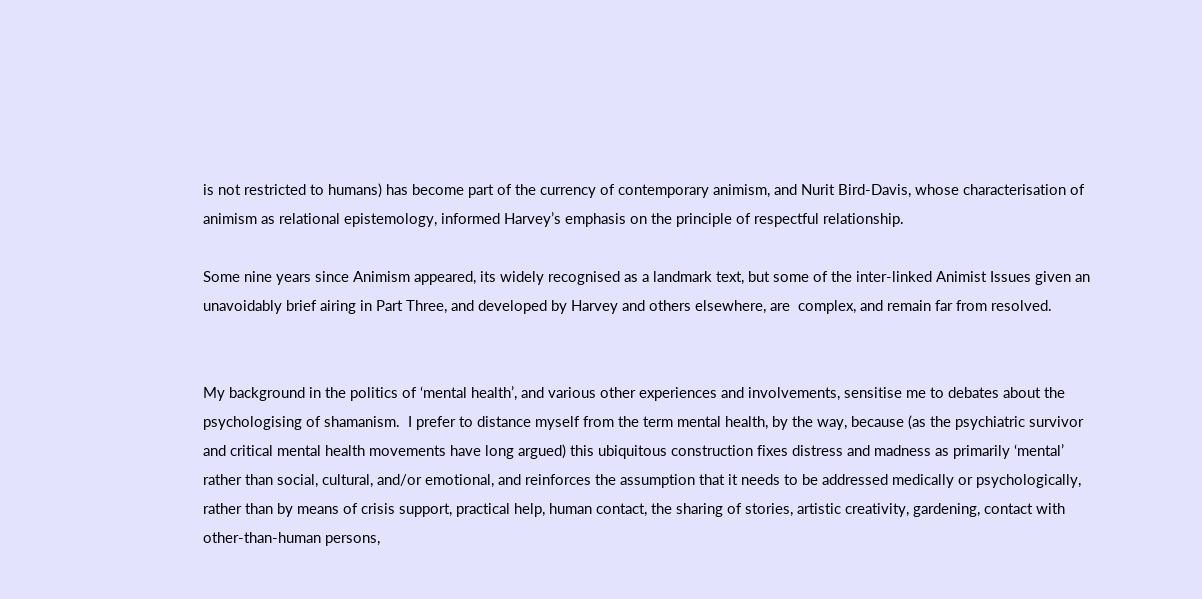is not restricted to humans) has become part of the currency of contemporary animism, and Nurit Bird-Davis, whose characterisation of animism as relational epistemology, informed Harvey’s emphasis on the principle of respectful relationship.

Some nine years since Animism appeared, its widely recognised as a landmark text, but some of the inter-linked Animist Issues given an unavoidably brief airing in Part Three, and developed by Harvey and others elsewhere, are  complex, and remain far from resolved.


My background in the politics of ‘mental health’, and various other experiences and involvements, sensitise me to debates about the psychologising of shamanism.  I prefer to distance myself from the term mental health, by the way, because (as the psychiatric survivor and critical mental health movements have long argued) this ubiquitous construction fixes distress and madness as primarily ‘mental’ rather than social, cultural, and/or emotional, and reinforces the assumption that it needs to be addressed medically or psychologically, rather than by means of crisis support, practical help, human contact, the sharing of stories, artistic creativity, gardening, contact with other-than-human persons,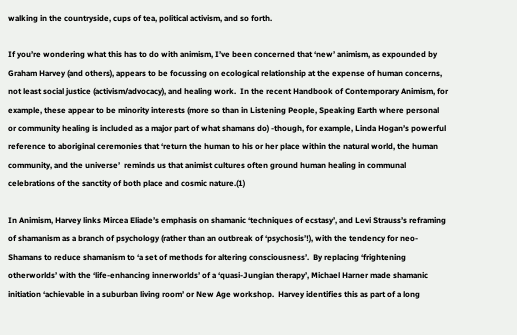walking in the countryside, cups of tea, political activism, and so forth.

If you’re wondering what this has to do with animism, I’ve been concerned that ‘new’ animism, as expounded by Graham Harvey (and others), appears to be focussing on ecological relationship at the expense of human concerns, not least social justice (activism/advocacy), and healing work.  In the recent Handbook of Contemporary Animism, for example, these appear to be minority interests (more so than in Listening People, Speaking Earth where personal or community healing is included as a major part of what shamans do) -though, for example, Linda Hogan’s powerful reference to aboriginal ceremonies that ‘return the human to his or her place within the natural world, the human community, and the universe’  reminds us that animist cultures often ground human healing in communal celebrations of the sanctity of both place and cosmic nature.(1)

In Animism, Harvey links Mircea Eliade’s emphasis on shamanic ‘techniques of ecstasy’, and Levi Strauss’s reframing of shamanism as a branch of psychology (rather than an outbreak of ‘psychosis’!), with the tendency for neo-Shamans to reduce shamanism to ‘a set of methods for altering consciousness’.  By replacing ‘frightening otherworlds’ with the ‘life-enhancing innerworlds’ of a ‘quasi-Jungian therapy’, Michael Harner made shamanic initiation ‘achievable in a suburban living room’ or New Age workshop.  Harvey identifies this as part of a long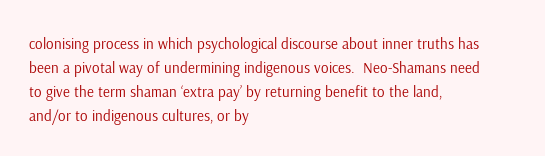colonising process in which psychological discourse about inner truths has been a pivotal way of undermining indigenous voices.  Neo-Shamans need to give the term shaman ‘extra pay’ by returning benefit to the land, and/or to indigenous cultures, or by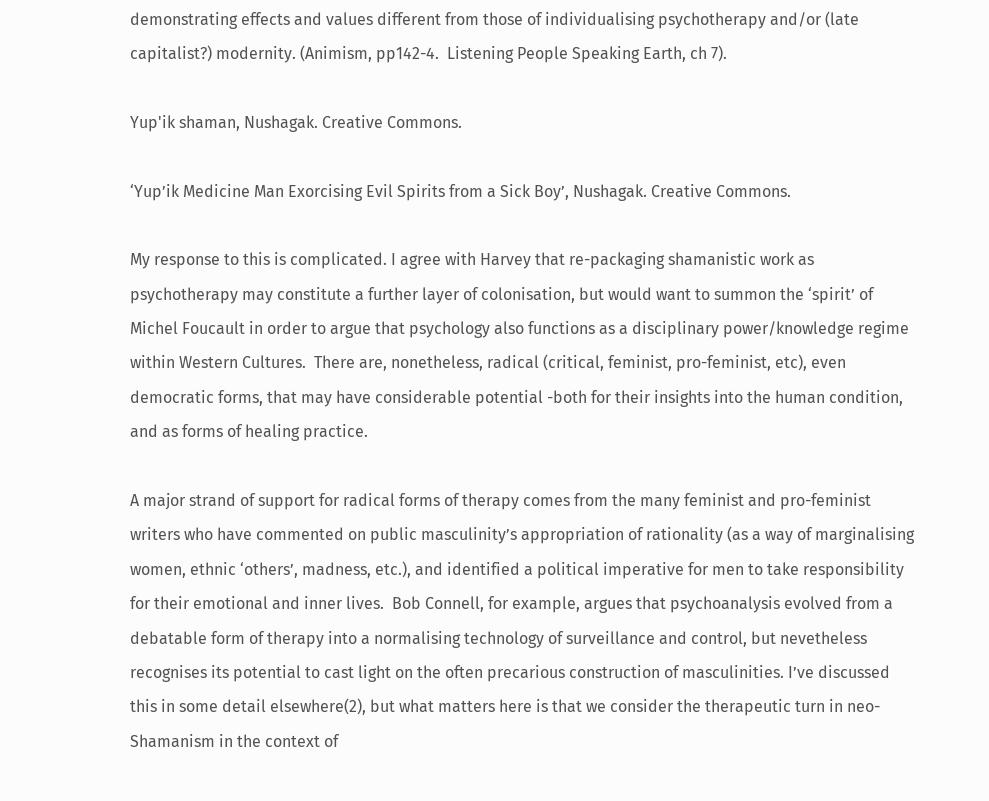demonstrating effects and values different from those of individualising psychotherapy and/or (late capitalist?) modernity. (Animism, pp142-4.  Listening People Speaking Earth, ch 7).

Yup'ik shaman, Nushagak. Creative Commons.

‘Yup’ik Medicine Man Exorcising Evil Spirits from a Sick Boy’, Nushagak. Creative Commons.

My response to this is complicated. I agree with Harvey that re-packaging shamanistic work as psychotherapy may constitute a further layer of colonisation, but would want to summon the ‘spirit’ of Michel Foucault in order to argue that psychology also functions as a disciplinary power/knowledge regime within Western Cultures.  There are, nonetheless, radical (critical, feminist, pro-feminist, etc), even democratic forms, that may have considerable potential -both for their insights into the human condition, and as forms of healing practice.

A major strand of support for radical forms of therapy comes from the many feminist and pro-feminist writers who have commented on public masculinity’s appropriation of rationality (as a way of marginalising women, ethnic ‘others’, madness, etc.), and identified a political imperative for men to take responsibility for their emotional and inner lives.  Bob Connell, for example, argues that psychoanalysis evolved from a debatable form of therapy into a normalising technology of surveillance and control, but nevetheless recognises its potential to cast light on the often precarious construction of masculinities. I’ve discussed this in some detail elsewhere(2), but what matters here is that we consider the therapeutic turn in neo-Shamanism in the context of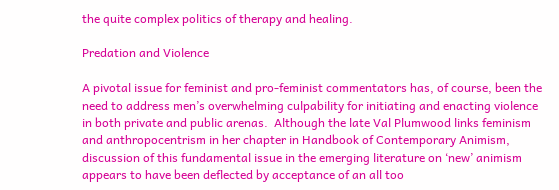the quite complex politics of therapy and healing.

Predation and Violence

A pivotal issue for feminist and pro-feminist commentators has, of course, been the need to address men’s overwhelming culpability for initiating and enacting violence in both private and public arenas.  Although the late Val Plumwood links feminism and anthropocentrism in her chapter in Handbook of Contemporary Animism, discussion of this fundamental issue in the emerging literature on ‘new’ animism appears to have been deflected by acceptance of an all too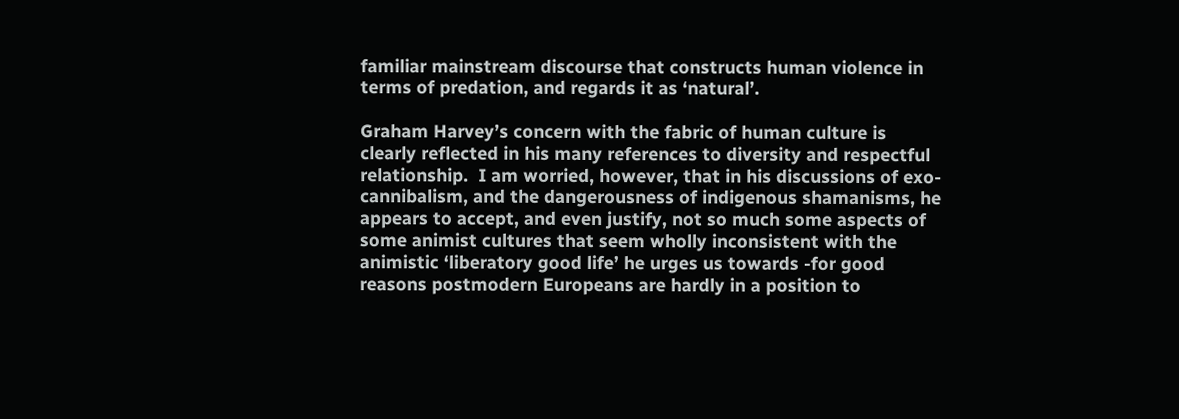familiar mainstream discourse that constructs human violence in terms of predation, and regards it as ‘natural’.

Graham Harvey’s concern with the fabric of human culture is clearly reflected in his many references to diversity and respectful relationship.  I am worried, however, that in his discussions of exo-cannibalism, and the dangerousness of indigenous shamanisms, he appears to accept, and even justify, not so much some aspects of some animist cultures that seem wholly inconsistent with the animistic ‘liberatory good life’ he urges us towards -for good reasons postmodern Europeans are hardly in a position to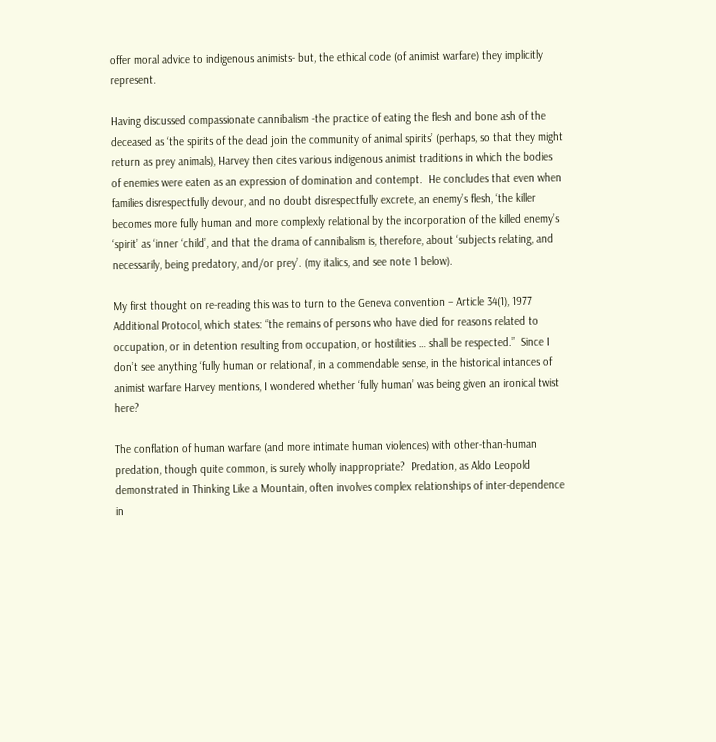offer moral advice to indigenous animists- but, the ethical code (of animist warfare) they implicitly represent.

Having discussed compassionate cannibalism -the practice of eating the flesh and bone ash of the deceased as ‘the spirits of the dead join the community of animal spirits’ (perhaps, so that they might return as prey animals), Harvey then cites various indigenous animist traditions in which the bodies of enemies were eaten as an expression of domination and contempt.  He concludes that even when families disrespectfully devour, and no doubt disrespectfully excrete, an enemy’s flesh, ‘the killer becomes more fully human and more complexly relational by the incorporation of the killed enemy’s ‘spirit’ as ‘inner ‘child’, and that the drama of cannibalism is, therefore, about ‘subjects relating, and necessarily, being predatory, and/or prey’. (my italics, and see note 1 below).

My first thought on re-reading this was to turn to the Geneva convention – Article 34(1), 1977 Additional Protocol, which states: “the remains of persons who have died for reasons related to occupation, or in detention resulting from occupation, or hostilities … shall be respected.”  Since I don’t see anything ‘fully human or relational’, in a commendable sense, in the historical intances of animist warfare Harvey mentions, I wondered whether ‘fully human’ was being given an ironical twist here?

The conflation of human warfare (and more intimate human violences) with other-than-human predation, though quite common, is surely wholly inappropriate?  Predation, as Aldo Leopold demonstrated in Thinking Like a Mountain, often involves complex relationships of inter-dependence in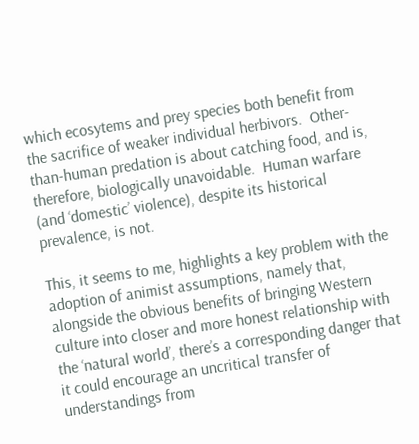which ecosytems and prey species both benefit from the sacrifice of weaker individual herbivors.  Other-than-human predation is about catching food, and is, therefore, biologically unavoidable.  Human warfare (and ‘domestic’ violence), despite its historical prevalence, is not.

This, it seems to me, highlights a key problem with the adoption of animist assumptions, namely that, alongside the obvious benefits of bringing Western culture into closer and more honest relationship with the ‘natural world’, there’s a corresponding danger that it could encourage an uncritical transfer of understandings from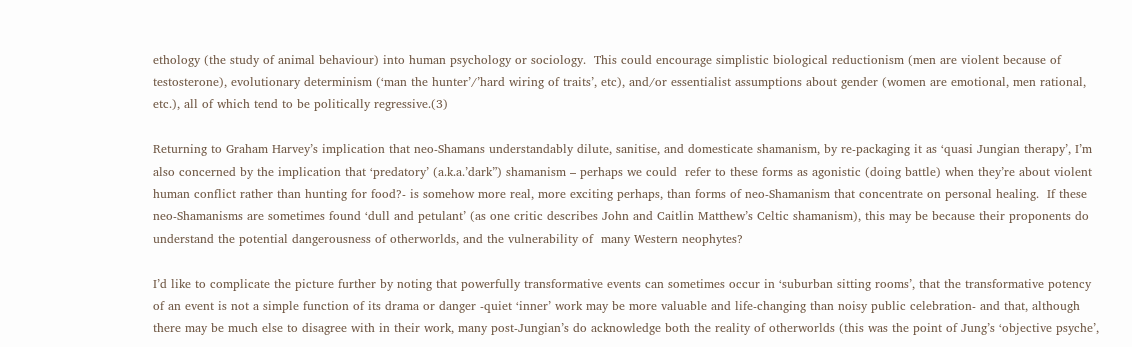ethology (the study of animal behaviour) into human psychology or sociology.  This could encourage simplistic biological reductionism (men are violent because of testosterone), evolutionary determinism (‘man the hunter’/’hard wiring of traits’, etc), and/or essentialist assumptions about gender (women are emotional, men rational, etc.), all of which tend to be politically regressive.(3)

Returning to Graham Harvey’s implication that neo-Shamans understandably dilute, sanitise, and domesticate shamanism, by re-packaging it as ‘quasi Jungian therapy’, I’m also concerned by the implication that ‘predatory’ (a.k.a.’dark”) shamanism – perhaps we could  refer to these forms as agonistic (doing battle) when they’re about violent human conflict rather than hunting for food?- is somehow more real, more exciting perhaps, than forms of neo-Shamanism that concentrate on personal healing.  If these neo-Shamanisms are sometimes found ‘dull and petulant’ (as one critic describes John and Caitlin Matthew’s Celtic shamanism), this may be because their proponents do understand the potential dangerousness of otherworlds, and the vulnerability of  many Western neophytes?

I’d like to complicate the picture further by noting that powerfully transformative events can sometimes occur in ‘suburban sitting rooms’, that the transformative potency of an event is not a simple function of its drama or danger -quiet ‘inner’ work may be more valuable and life-changing than noisy public celebration- and that, although there may be much else to disagree with in their work, many post-Jungian’s do acknowledge both the reality of otherworlds (this was the point of Jung’s ‘objective psyche’,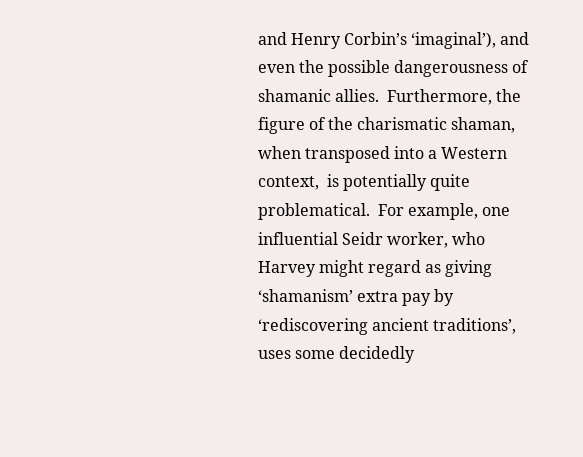and Henry Corbin’s ‘imaginal’), and even the possible dangerousness of shamanic allies.  Furthermore, the figure of the charismatic shaman, when transposed into a Western context,  is potentially quite  problematical.  For example, one influential Seidr worker, who Harvey might regard as giving ‘shamanism’ extra pay by ‘rediscovering ancient traditions’, uses some decidedly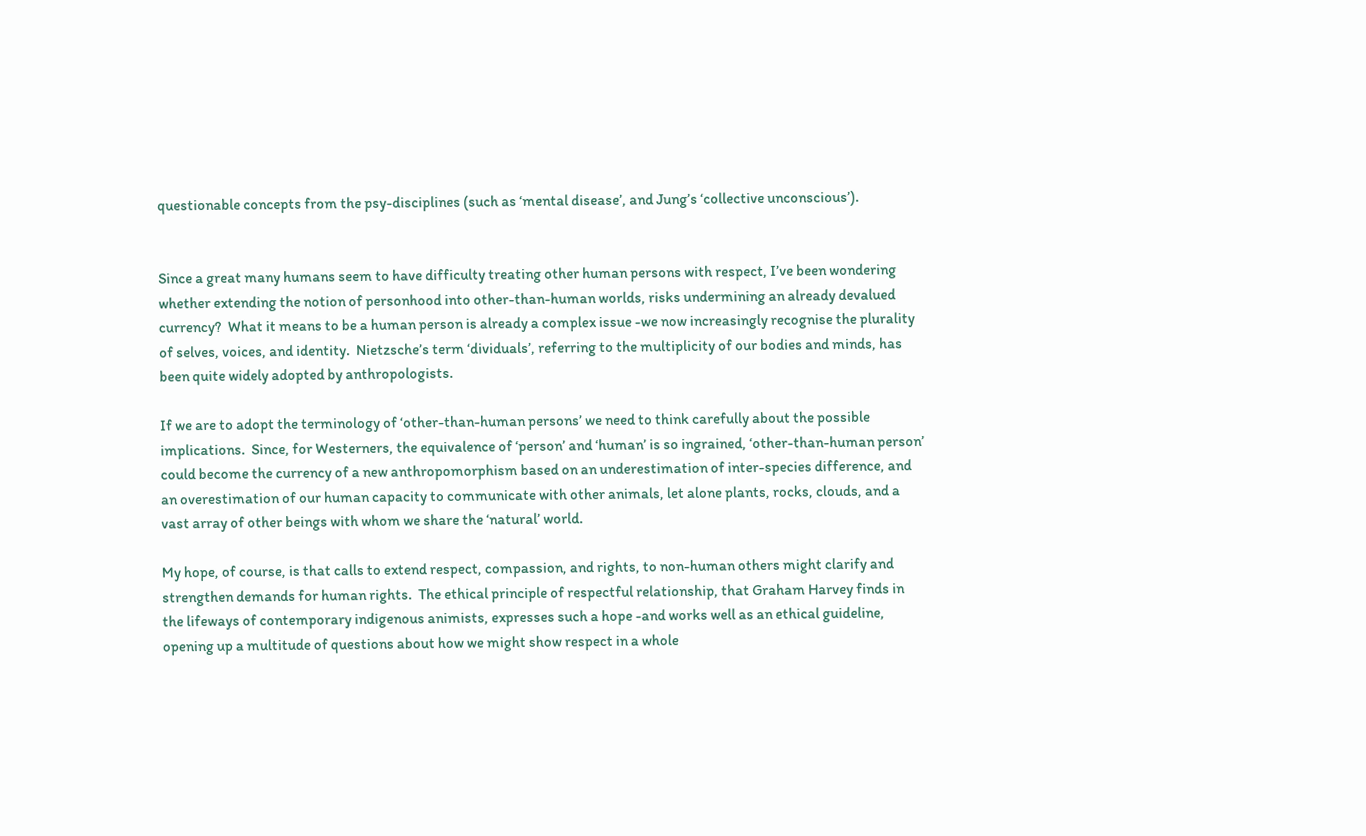questionable concepts from the psy-disciplines (such as ‘mental disease’, and Jung’s ‘collective unconscious’).


Since a great many humans seem to have difficulty treating other human persons with respect, I’ve been wondering whether extending the notion of personhood into other-than-human worlds, risks undermining an already devalued currency?  What it means to be a human person is already a complex issue -we now increasingly recognise the plurality of selves, voices, and identity.  Nietzsche’s term ‘dividuals’, referring to the multiplicity of our bodies and minds, has been quite widely adopted by anthropologists.

If we are to adopt the terminology of ‘other-than-human persons’ we need to think carefully about the possible implications.  Since, for Westerners, the equivalence of ‘person’ and ‘human’ is so ingrained, ‘other-than-human person’ could become the currency of a new anthropomorphism based on an underestimation of inter-species difference, and an overestimation of our human capacity to communicate with other animals, let alone plants, rocks, clouds, and a vast array of other beings with whom we share the ‘natural’ world.

My hope, of course, is that calls to extend respect, compassion, and rights, to non-human others might clarify and strengthen demands for human rights.  The ethical principle of respectful relationship, that Graham Harvey finds in the lifeways of contemporary indigenous animists, expresses such a hope -and works well as an ethical guideline,  opening up a multitude of questions about how we might show respect in a whole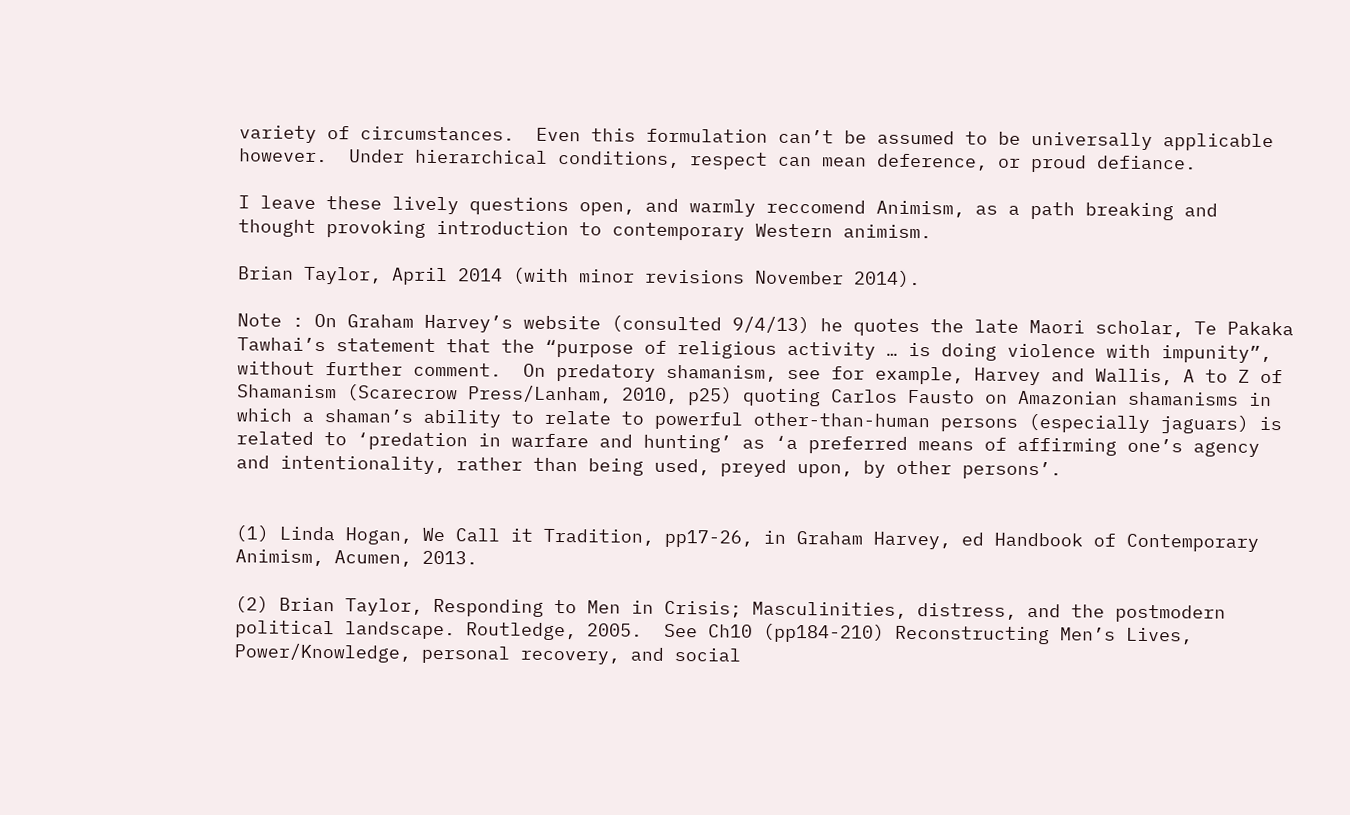variety of circumstances.  Even this formulation can’t be assumed to be universally applicable however.  Under hierarchical conditions, respect can mean deference, or proud defiance.

I leave these lively questions open, and warmly reccomend Animism, as a path breaking and thought provoking introduction to contemporary Western animism.

Brian Taylor, April 2014 (with minor revisions November 2014).

Note : On Graham Harvey’s website (consulted 9/4/13) he quotes the late Maori scholar, Te Pakaka Tawhai’s statement that the “purpose of religious activity … is doing violence with impunity”, without further comment.  On predatory shamanism, see for example, Harvey and Wallis, A to Z of Shamanism (Scarecrow Press/Lanham, 2010, p25) quoting Carlos Fausto on Amazonian shamanisms in which a shaman’s ability to relate to powerful other-than-human persons (especially jaguars) is related to ‘predation in warfare and hunting’ as ‘a preferred means of affirming one’s agency and intentionality, rather than being used, preyed upon, by other persons’.


(1) Linda Hogan, We Call it Tradition, pp17-26, in Graham Harvey, ed Handbook of Contemporary Animism, Acumen, 2013.

(2) Brian Taylor, Responding to Men in Crisis; Masculinities, distress, and the postmodern political landscape. Routledge, 2005.  See Ch10 (pp184-210) Reconstructing Men’s Lives, Power/Knowledge, personal recovery, and social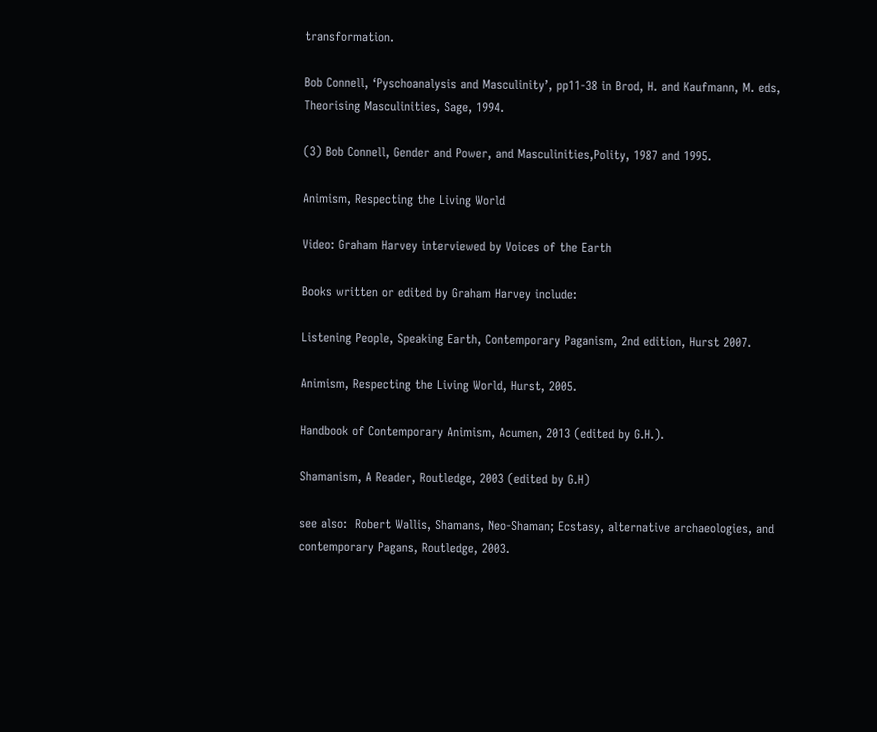transformation.

Bob Connell, ‘Pyschoanalysis and Masculinity’, pp11-38 in Brod, H. and Kaufmann, M. eds, Theorising Masculinities, Sage, 1994.

(3) Bob Connell, Gender and Power, and Masculinities,Polity, 1987 and 1995.

Animism, Respecting the Living World

Video: Graham Harvey interviewed by Voices of the Earth

Books written or edited by Graham Harvey include:

Listening People, Speaking Earth, Contemporary Paganism, 2nd edition, Hurst 2007.

Animism, Respecting the Living World, Hurst, 2005.

Handbook of Contemporary Animism, Acumen, 2013 (edited by G.H.).

Shamanism, A Reader, Routledge, 2003 (edited by G.H)

see also:  Robert Wallis, Shamans, Neo-Shaman; Ecstasy, alternative archaeologies, and contemporary Pagans, Routledge, 2003.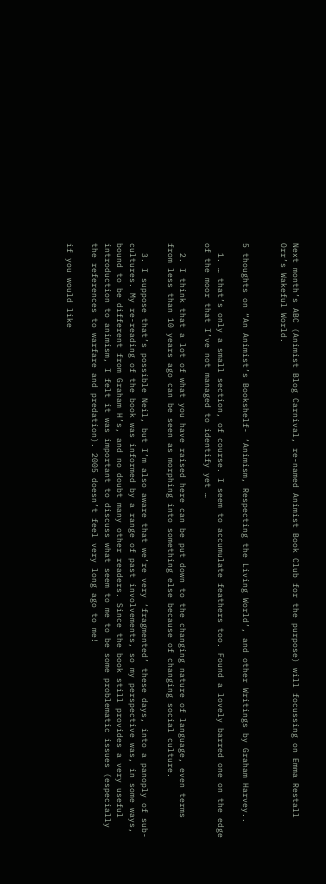Next month’s ABC (Animist Blog Carnival, re-named Animist Book Club for the purpose) will focussing on Emma Restall Orr’s Wakeful World.


5 thoughts on “An Animist’s Bookshelf- ‘Animism, Respecting the Living World’, and other Writings by Graham Harvey..

  1. … that’s only a small section, of course. I seem to accumulate feathers too. Found a lovely barred one on the edge of the moor that I’ve not managed to identify yet …

  2. I think that a lot of what you have raised here can be put down to the changing nature of language, even terms from less than 10 years ago can be seen as morphing into something else because of changing social culture.

  3. I suppose that’s possible Neil, but I’m also aware that we’re very ‘fragmented’ these days, into a panoply of sub-cultures. My re-reading of the book was informed by a range of past involvements, so my perspective was, in some ways, bound to be different from Graham H’s, and no doubt many other readers. Since the book still provides a very useful introduction to animism, I felt it was important to discuss what seem to me to be some problematic issues (especially the references to warfare and predation). 2005 doesn’t feel very long ago to me!

if you would like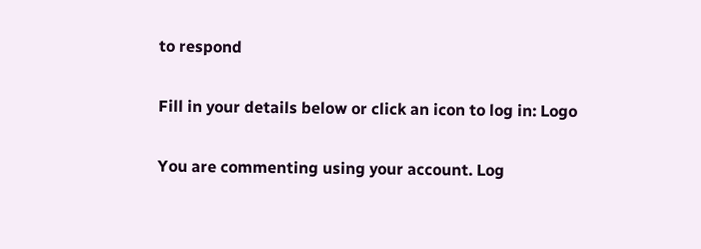to respond

Fill in your details below or click an icon to log in: Logo

You are commenting using your account. Log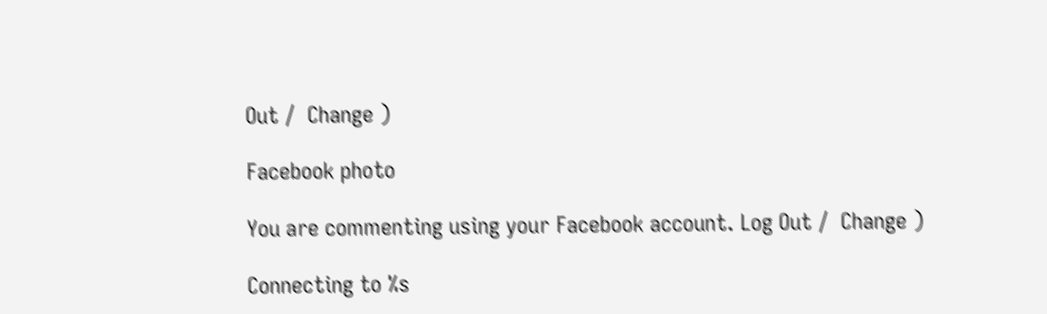Out /  Change )

Facebook photo

You are commenting using your Facebook account. Log Out /  Change )

Connecting to %s